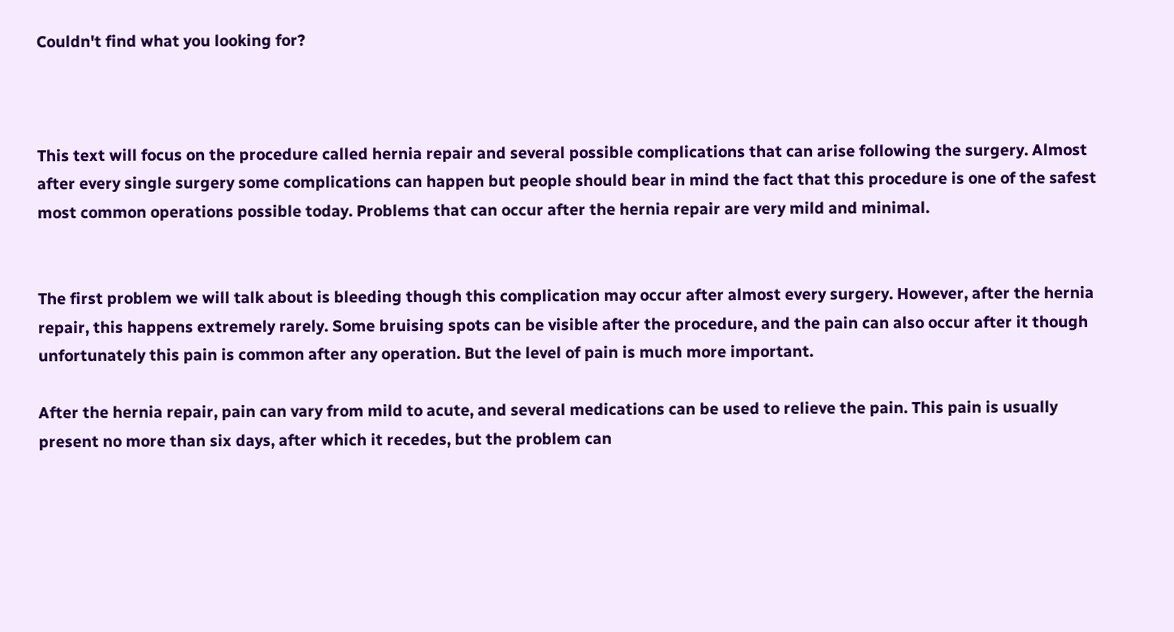Couldn't find what you looking for?



This text will focus on the procedure called hernia repair and several possible complications that can arise following the surgery. Almost after every single surgery some complications can happen but people should bear in mind the fact that this procedure is one of the safest most common operations possible today. Problems that can occur after the hernia repair are very mild and minimal.


The first problem we will talk about is bleeding though this complication may occur after almost every surgery. However, after the hernia repair, this happens extremely rarely. Some bruising spots can be visible after the procedure, and the pain can also occur after it though unfortunately this pain is common after any operation. But the level of pain is much more important.

After the hernia repair, pain can vary from mild to acute, and several medications can be used to relieve the pain. This pain is usually present no more than six days, after which it recedes, but the problem can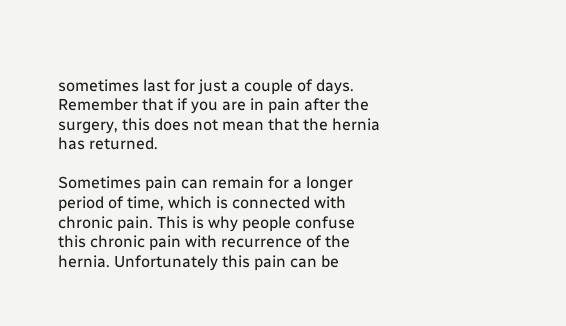sometimes last for just a couple of days. Remember that if you are in pain after the surgery, this does not mean that the hernia has returned.

Sometimes pain can remain for a longer period of time, which is connected with chronic pain. This is why people confuse this chronic pain with recurrence of the hernia. Unfortunately this pain can be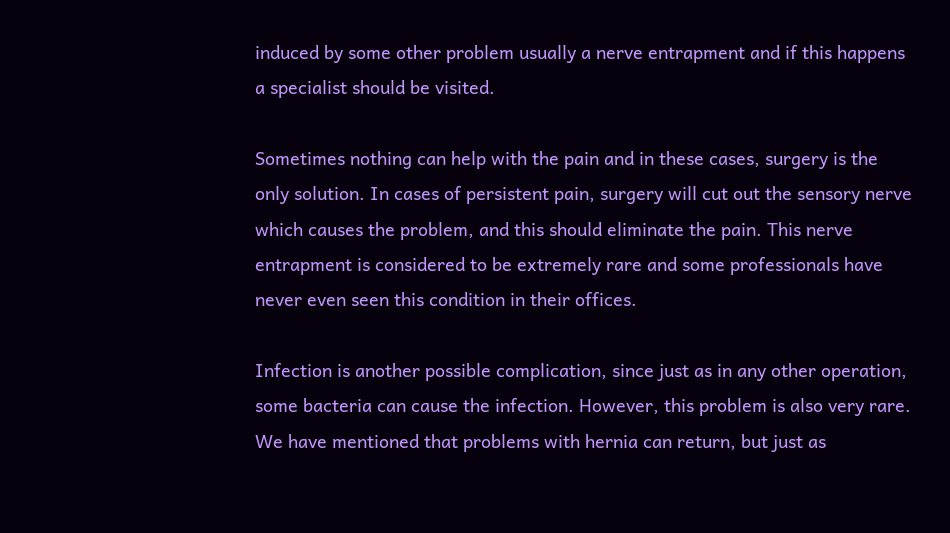induced by some other problem usually a nerve entrapment and if this happens a specialist should be visited.

Sometimes nothing can help with the pain and in these cases, surgery is the only solution. In cases of persistent pain, surgery will cut out the sensory nerve which causes the problem, and this should eliminate the pain. This nerve entrapment is considered to be extremely rare and some professionals have never even seen this condition in their offices.

Infection is another possible complication, since just as in any other operation, some bacteria can cause the infection. However, this problem is also very rare. We have mentioned that problems with hernia can return, but just as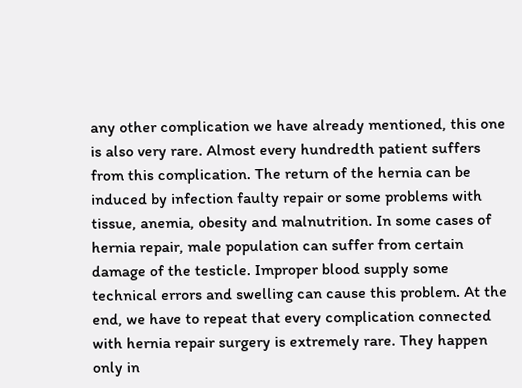any other complication we have already mentioned, this one is also very rare. Almost every hundredth patient suffers from this complication. The return of the hernia can be induced by infection faulty repair or some problems with tissue, anemia, obesity and malnutrition. In some cases of hernia repair, male population can suffer from certain damage of the testicle. Improper blood supply some technical errors and swelling can cause this problem. At the end, we have to repeat that every complication connected with hernia repair surgery is extremely rare. They happen only in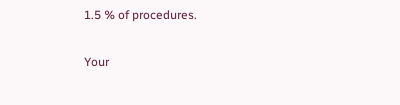1.5 % of procedures.

Your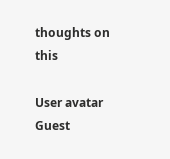thoughts on this

User avatar Guest